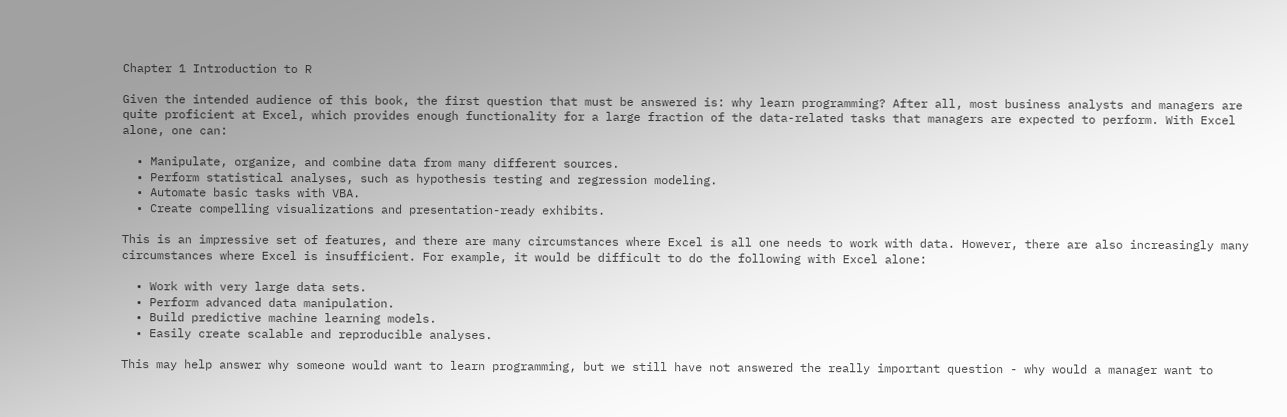Chapter 1 Introduction to R

Given the intended audience of this book, the first question that must be answered is: why learn programming? After all, most business analysts and managers are quite proficient at Excel, which provides enough functionality for a large fraction of the data-related tasks that managers are expected to perform. With Excel alone, one can:

  • Manipulate, organize, and combine data from many different sources.
  • Perform statistical analyses, such as hypothesis testing and regression modeling.
  • Automate basic tasks with VBA.
  • Create compelling visualizations and presentation-ready exhibits.

This is an impressive set of features, and there are many circumstances where Excel is all one needs to work with data. However, there are also increasingly many circumstances where Excel is insufficient. For example, it would be difficult to do the following with Excel alone:

  • Work with very large data sets.
  • Perform advanced data manipulation.
  • Build predictive machine learning models.
  • Easily create scalable and reproducible analyses.

This may help answer why someone would want to learn programming, but we still have not answered the really important question - why would a manager want to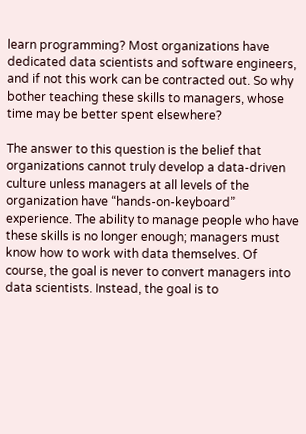learn programming? Most organizations have dedicated data scientists and software engineers, and if not this work can be contracted out. So why bother teaching these skills to managers, whose time may be better spent elsewhere?

The answer to this question is the belief that organizations cannot truly develop a data-driven culture unless managers at all levels of the organization have “hands-on-keyboard” experience. The ability to manage people who have these skills is no longer enough; managers must know how to work with data themselves. Of course, the goal is never to convert managers into data scientists. Instead, the goal is to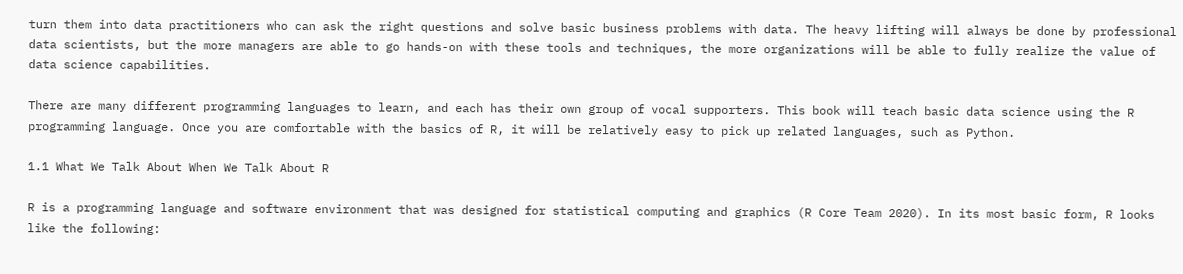turn them into data practitioners who can ask the right questions and solve basic business problems with data. The heavy lifting will always be done by professional data scientists, but the more managers are able to go hands-on with these tools and techniques, the more organizations will be able to fully realize the value of data science capabilities.

There are many different programming languages to learn, and each has their own group of vocal supporters. This book will teach basic data science using the R programming language. Once you are comfortable with the basics of R, it will be relatively easy to pick up related languages, such as Python.

1.1 What We Talk About When We Talk About R

R is a programming language and software environment that was designed for statistical computing and graphics (R Core Team 2020). In its most basic form, R looks like the following: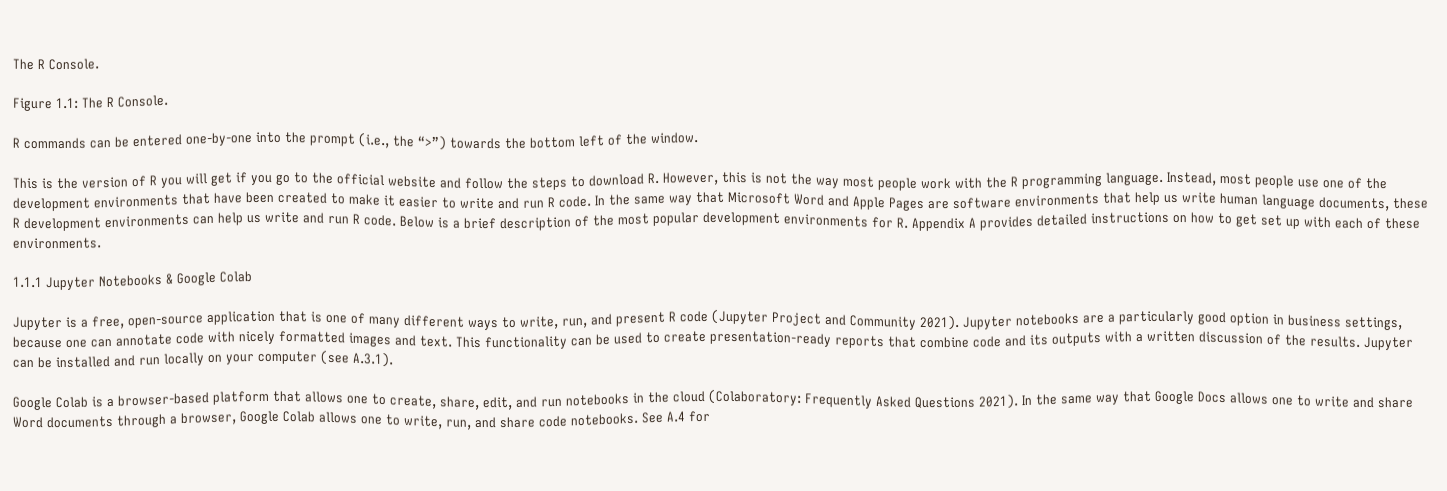The R Console.

Figure 1.1: The R Console.

R commands can be entered one-by-one into the prompt (i.e., the “>”) towards the bottom left of the window.

This is the version of R you will get if you go to the official website and follow the steps to download R. However, this is not the way most people work with the R programming language. Instead, most people use one of the development environments that have been created to make it easier to write and run R code. In the same way that Microsoft Word and Apple Pages are software environments that help us write human language documents, these R development environments can help us write and run R code. Below is a brief description of the most popular development environments for R. Appendix A provides detailed instructions on how to get set up with each of these environments.

1.1.1 Jupyter Notebooks & Google Colab

Jupyter is a free, open-source application that is one of many different ways to write, run, and present R code (Jupyter Project and Community 2021). Jupyter notebooks are a particularly good option in business settings, because one can annotate code with nicely formatted images and text. This functionality can be used to create presentation-ready reports that combine code and its outputs with a written discussion of the results. Jupyter can be installed and run locally on your computer (see A.3.1).

Google Colab is a browser-based platform that allows one to create, share, edit, and run notebooks in the cloud (Colaboratory: Frequently Asked Questions 2021). In the same way that Google Docs allows one to write and share Word documents through a browser, Google Colab allows one to write, run, and share code notebooks. See A.4 for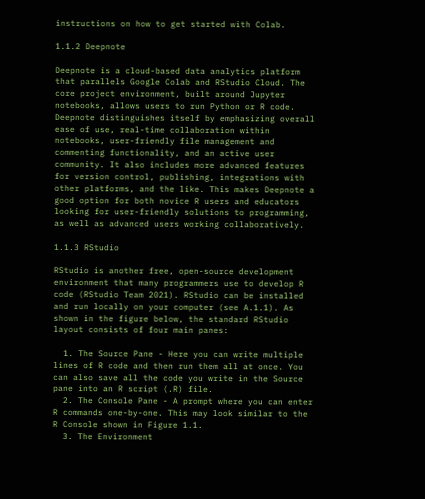instructions on how to get started with Colab.

1.1.2 Deepnote

Deepnote is a cloud-based data analytics platform that parallels Google Colab and RStudio Cloud. The core project environment, built around Jupyter notebooks, allows users to run Python or R code. Deepnote distinguishes itself by emphasizing overall ease of use, real-time collaboration within notebooks, user-friendly file management and commenting functionality, and an active user community. It also includes more advanced features for version control, publishing, integrations with other platforms, and the like. This makes Deepnote a good option for both novice R users and educators looking for user-friendly solutions to programming, as well as advanced users working collaboratively.

1.1.3 RStudio

RStudio is another free, open-source development environment that many programmers use to develop R code (RStudio Team 2021). RStudio can be installed and run locally on your computer (see A.1.1). As shown in the figure below, the standard RStudio layout consists of four main panes:

  1. The Source Pane - Here you can write multiple lines of R code and then run them all at once. You can also save all the code you write in the Source pane into an R script (.R) file.
  2. The Console Pane - A prompt where you can enter R commands one-by-one. This may look similar to the R Console shown in Figure 1.1.
  3. The Environment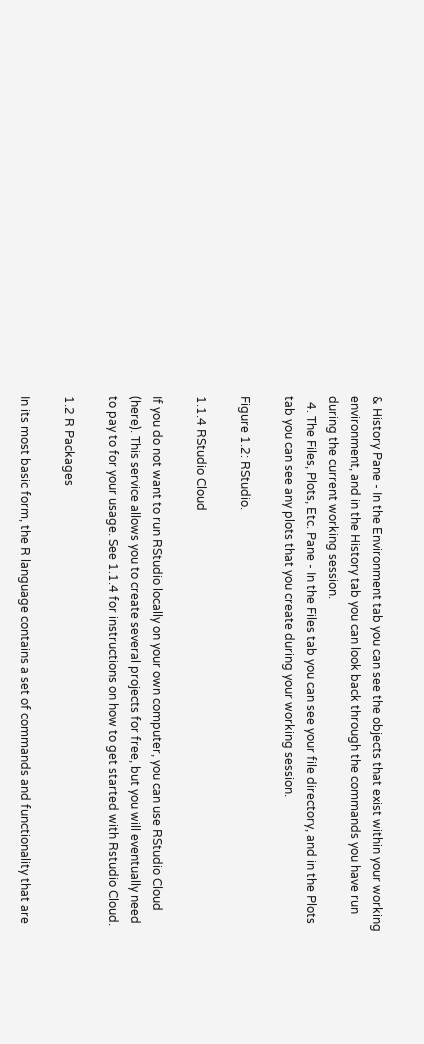& History Pane - In the Environment tab you can see the objects that exist within your working environment, and in the History tab you can look back through the commands you have run during the current working session.
  4. The Files, Plots, Etc. Pane - In the Files tab you can see your file directory, and in the Plots tab you can see any plots that you create during your working session.

Figure 1.2: RStudio.

1.1.4 RStudio Cloud

If you do not want to run RStudio locally on your own computer, you can use RStudio Cloud (here). This service allows you to create several projects for free, but you will eventually need to pay to for your usage. See 1.1.4 for instructions on how to get started with Rstudio Cloud.

1.2 R Packages

In its most basic form, the R language contains a set of commands and functionality that are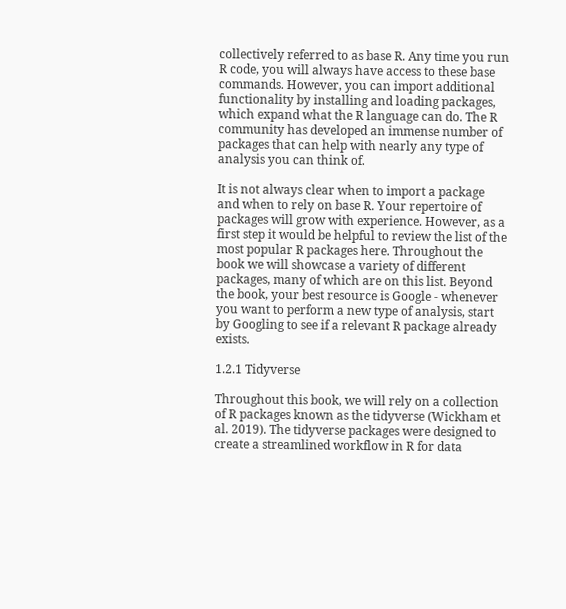collectively referred to as base R. Any time you run R code, you will always have access to these base commands. However, you can import additional functionality by installing and loading packages, which expand what the R language can do. The R community has developed an immense number of packages that can help with nearly any type of analysis you can think of.

It is not always clear when to import a package and when to rely on base R. Your repertoire of packages will grow with experience. However, as a first step it would be helpful to review the list of the most popular R packages here. Throughout the book we will showcase a variety of different packages, many of which are on this list. Beyond the book, your best resource is Google - whenever you want to perform a new type of analysis, start by Googling to see if a relevant R package already exists.

1.2.1 Tidyverse

Throughout this book, we will rely on a collection of R packages known as the tidyverse (Wickham et al. 2019). The tidyverse packages were designed to create a streamlined workflow in R for data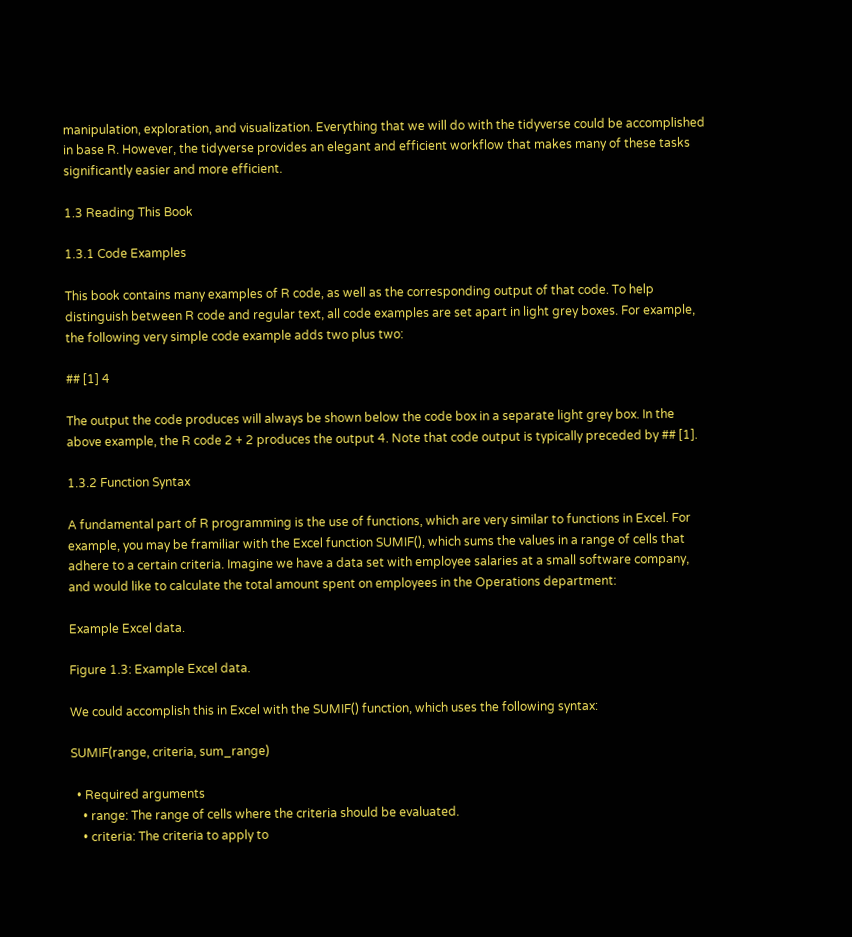manipulation, exploration, and visualization. Everything that we will do with the tidyverse could be accomplished in base R. However, the tidyverse provides an elegant and efficient workflow that makes many of these tasks significantly easier and more efficient.

1.3 Reading This Book

1.3.1 Code Examples

This book contains many examples of R code, as well as the corresponding output of that code. To help distinguish between R code and regular text, all code examples are set apart in light grey boxes. For example, the following very simple code example adds two plus two:

## [1] 4

The output the code produces will always be shown below the code box in a separate light grey box. In the above example, the R code 2 + 2 produces the output 4. Note that code output is typically preceded by ## [1].

1.3.2 Function Syntax

A fundamental part of R programming is the use of functions, which are very similar to functions in Excel. For example, you may be framiliar with the Excel function SUMIF(), which sums the values in a range of cells that adhere to a certain criteria. Imagine we have a data set with employee salaries at a small software company, and would like to calculate the total amount spent on employees in the Operations department:

Example Excel data.

Figure 1.3: Example Excel data.

We could accomplish this in Excel with the SUMIF() function, which uses the following syntax:

SUMIF(range, criteria, sum_range)

  • Required arguments
    • range: The range of cells where the criteria should be evaluated.
    • criteria: The criteria to apply to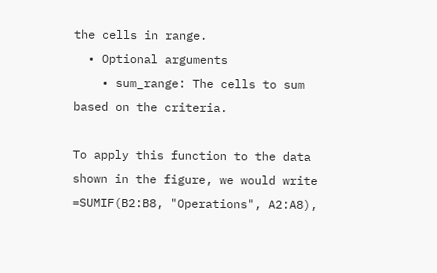the cells in range.
  • Optional arguments
    • sum_range: The cells to sum based on the criteria.

To apply this function to the data shown in the figure, we would write =SUMIF(B2:B8, "Operations", A2:A8),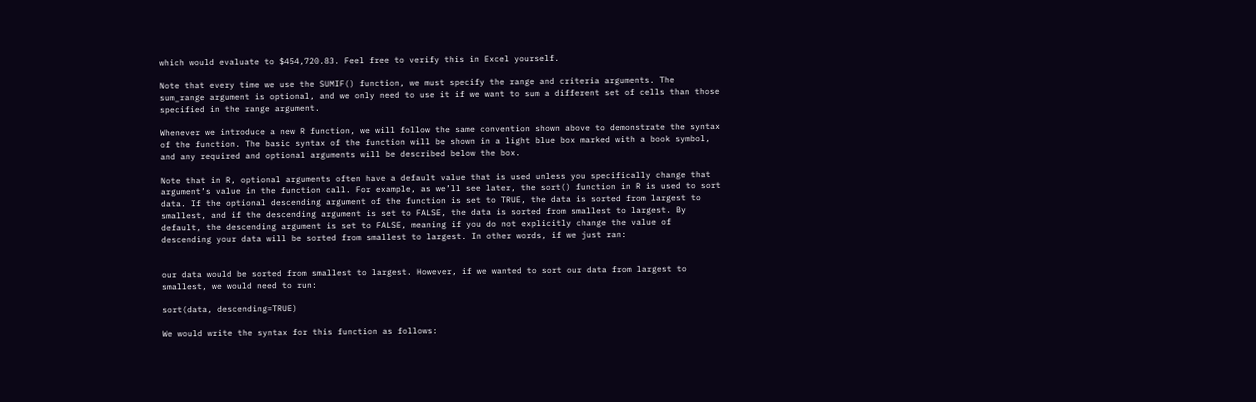which would evaluate to $454,720.83. Feel free to verify this in Excel yourself.

Note that every time we use the SUMIF() function, we must specify the range and criteria arguments. The sum_range argument is optional, and we only need to use it if we want to sum a different set of cells than those specified in the range argument.

Whenever we introduce a new R function, we will follow the same convention shown above to demonstrate the syntax of the function. The basic syntax of the function will be shown in a light blue box marked with a book symbol, and any required and optional arguments will be described below the box.

Note that in R, optional arguments often have a default value that is used unless you specifically change that argument’s value in the function call. For example, as we’ll see later, the sort() function in R is used to sort data. If the optional descending argument of the function is set to TRUE, the data is sorted from largest to smallest, and if the descending argument is set to FALSE, the data is sorted from smallest to largest. By default, the descending argument is set to FALSE, meaning if you do not explicitly change the value of descending your data will be sorted from smallest to largest. In other words, if we just ran:


our data would be sorted from smallest to largest. However, if we wanted to sort our data from largest to smallest, we would need to run:

sort(data, descending=TRUE)

We would write the syntax for this function as follows: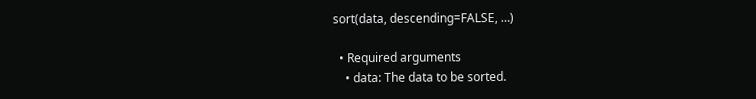sort(data, descending=FALSE, …)

  • Required arguments
    • data: The data to be sorted.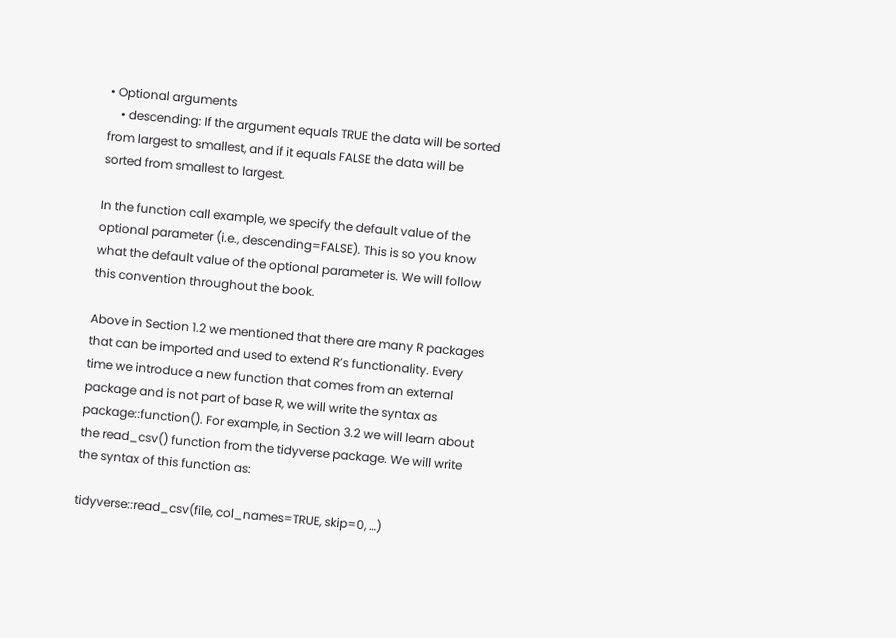• Optional arguments
    • descending: If the argument equals TRUE the data will be sorted from largest to smallest, and if it equals FALSE the data will be sorted from smallest to largest.

In the function call example, we specify the default value of the optional parameter (i.e., descending=FALSE). This is so you know what the default value of the optional parameter is. We will follow this convention throughout the book.

Above in Section 1.2 we mentioned that there are many R packages that can be imported and used to extend R’s functionality. Every time we introduce a new function that comes from an external package and is not part of base R, we will write the syntax as package::function(). For example, in Section 3.2 we will learn about the read_csv() function from the tidyverse package. We will write the syntax of this function as:

tidyverse::read_csv(file, col_names=TRUE, skip=0, …)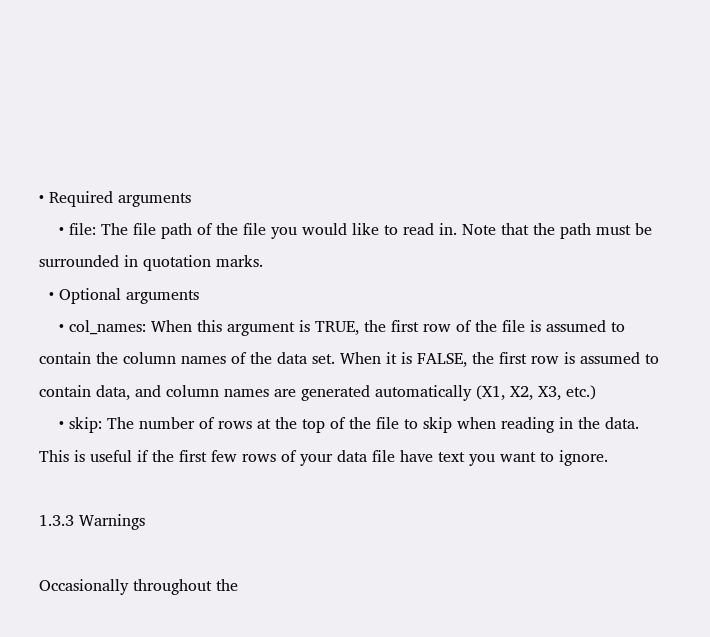• Required arguments
    • file: The file path of the file you would like to read in. Note that the path must be surrounded in quotation marks.
  • Optional arguments
    • col_names: When this argument is TRUE, the first row of the file is assumed to contain the column names of the data set. When it is FALSE, the first row is assumed to contain data, and column names are generated automatically (X1, X2, X3, etc.)
    • skip: The number of rows at the top of the file to skip when reading in the data. This is useful if the first few rows of your data file have text you want to ignore.

1.3.3 Warnings

Occasionally throughout the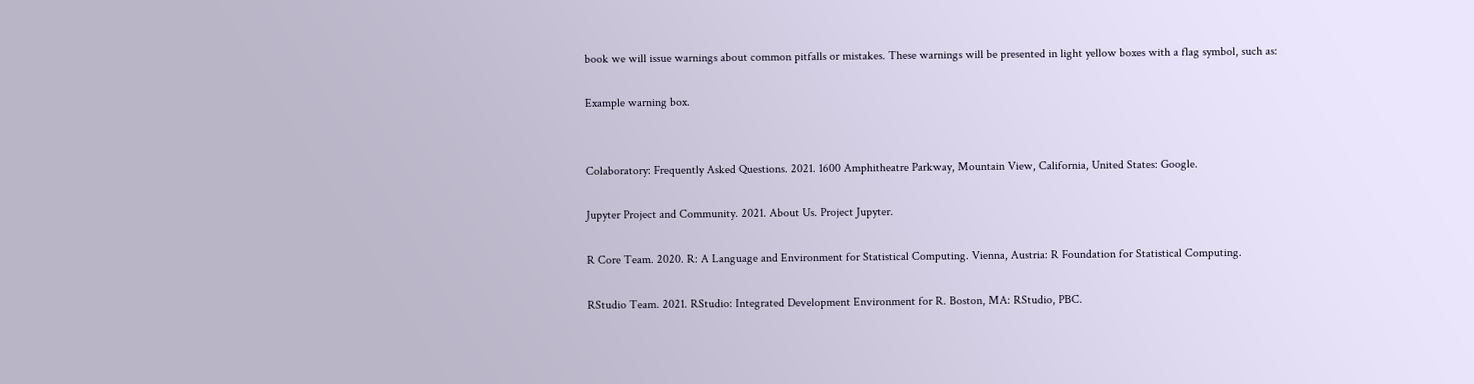book we will issue warnings about common pitfalls or mistakes. These warnings will be presented in light yellow boxes with a flag symbol, such as:

Example warning box.


Colaboratory: Frequently Asked Questions. 2021. 1600 Amphitheatre Parkway, Mountain View, California, United States: Google.

Jupyter Project and Community. 2021. About Us. Project Jupyter.

R Core Team. 2020. R: A Language and Environment for Statistical Computing. Vienna, Austria: R Foundation for Statistical Computing.

RStudio Team. 2021. RStudio: Integrated Development Environment for R. Boston, MA: RStudio, PBC.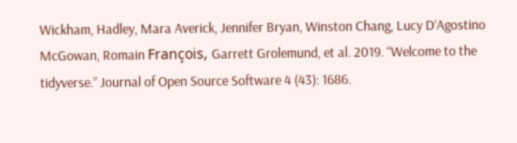Wickham, Hadley, Mara Averick, Jennifer Bryan, Winston Chang, Lucy D’Agostino McGowan, Romain François, Garrett Grolemund, et al. 2019. “Welcome to the tidyverse.” Journal of Open Source Software 4 (43): 1686.